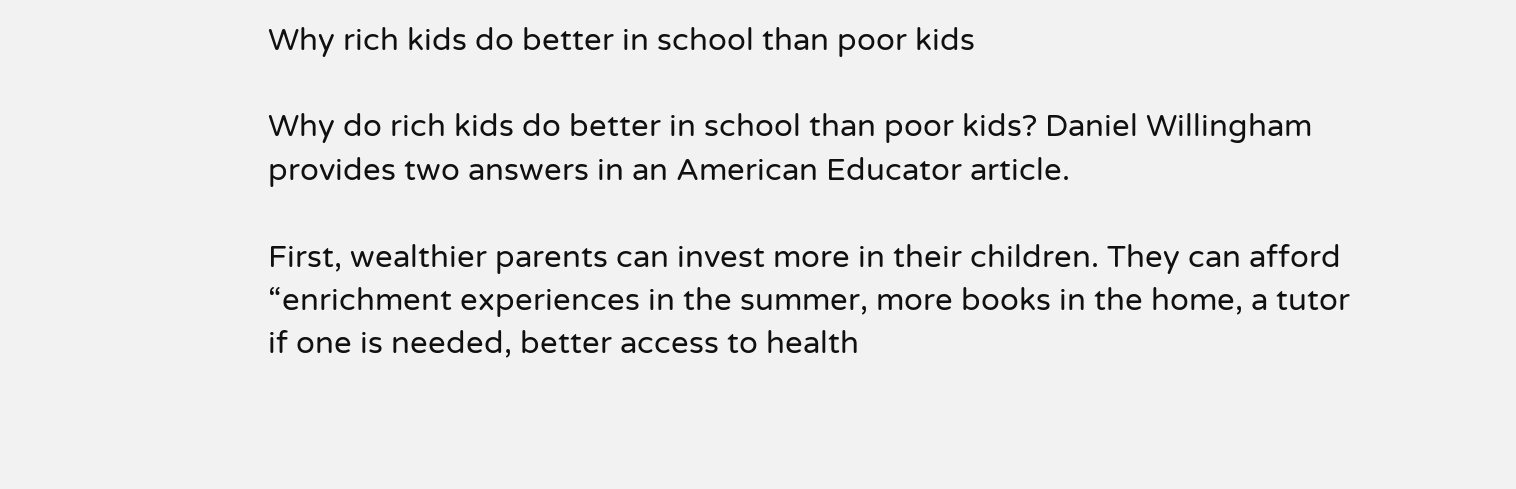Why rich kids do better in school than poor kids

Why do rich kids do better in school than poor kids? Daniel Willingham provides two answers in an American Educator article.

First, wealthier parents can invest more in their children. They can afford “enrichment experiences in the summer, more books in the home, a tutor if one is needed, better access to health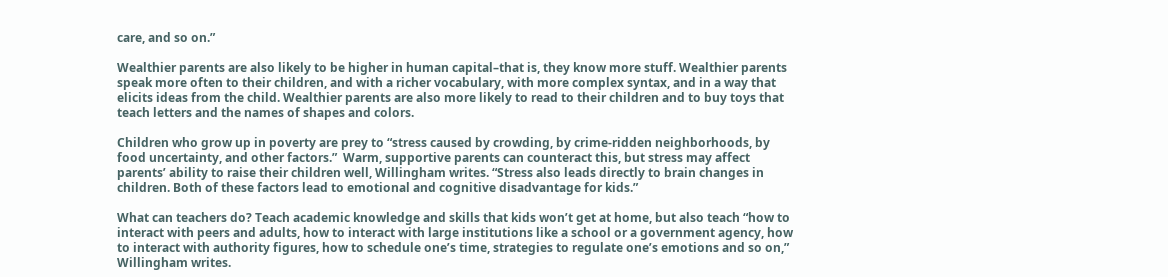care, and so on.”

Wealthier parents are also likely to be higher in human capital–that is, they know more stuff. Wealthier parents speak more often to their children, and with a richer vocabulary, with more complex syntax, and in a way that elicits ideas from the child. Wealthier parents are also more likely to read to their children and to buy toys that teach letters and the names of shapes and colors.

Children who grow up in poverty are prey to “stress caused by crowding, by crime-ridden neighborhoods, by food uncertainty, and other factors.”  Warm, supportive parents can counteract this, but stress may affect parents’ ability to raise their children well, Willingham writes. “Stress also leads directly to brain changes in children. Both of these factors lead to emotional and cognitive disadvantage for kids.”

What can teachers do? Teach academic knowledge and skills that kids won’t get at home, but also teach “how to interact with peers and adults, how to interact with large institutions like a school or a government agency, how to interact with authority figures, how to schedule one’s time, strategies to regulate one’s emotions and so on,” Willingham writes.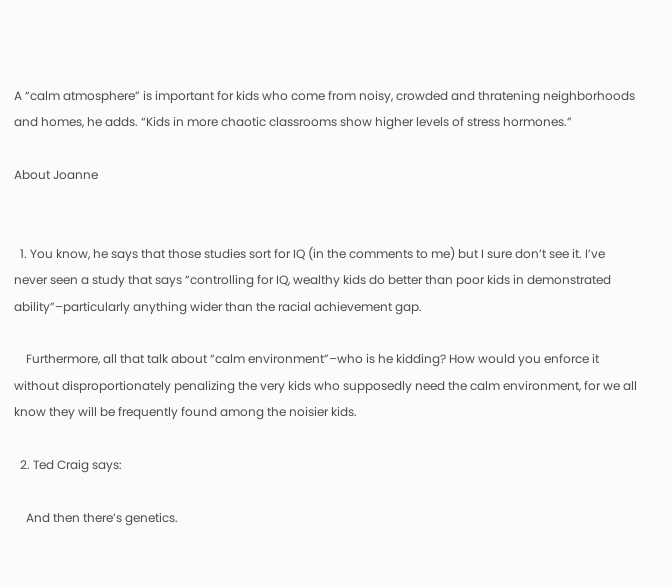A “calm atmosphere” is important for kids who come from noisy, crowded and thratening neighborhoods and homes, he adds. “Kids in more chaotic classrooms show higher levels of stress hormones.”

About Joanne


  1. You know, he says that those studies sort for IQ (in the comments to me) but I sure don’t see it. I’ve never seen a study that says “controlling for IQ, wealthy kids do better than poor kids in demonstrated ability”–particularly anything wider than the racial achievement gap.

    Furthermore, all that talk about “calm environment”–who is he kidding? How would you enforce it without disproportionately penalizing the very kids who supposedly need the calm environment, for we all know they will be frequently found among the noisier kids.

  2. Ted Craig says:

    And then there’s genetics.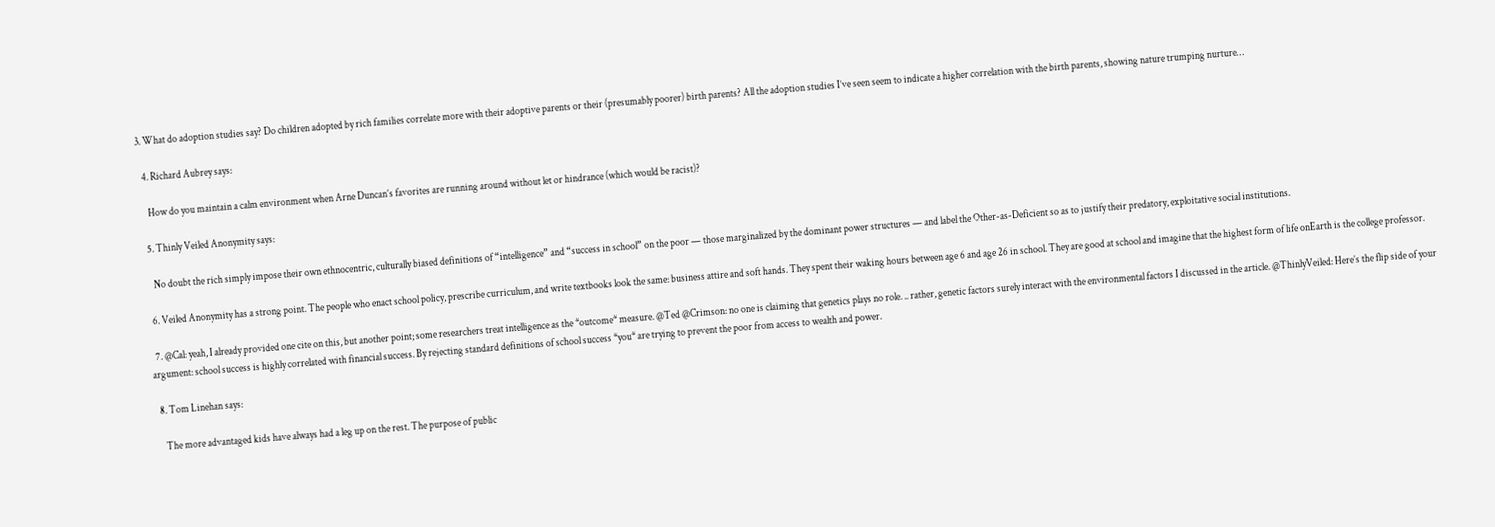3. What do adoption studies say? Do children adopted by rich families correlate more with their adoptive parents or their (presumably poorer) birth parents? All the adoption studies I’ve seen seem to indicate a higher correlation with the birth parents, showing nature trumping nurture…

  4. Richard Aubrey says:

    How do you maintain a calm environment when Arne Duncan’s favorites are running around without let or hindrance (which would be racist)?

  5. Thinly Veiled Anonymity says:

    No doubt the rich simply impose their own ethnocentric, culturally biased definitions of “intelligence” and “success in school” on the poor — those marginalized by the dominant power structures — and label the Other-as-Deficient so as to justify their predatory, exploitative social institutions.

  6. Veiled Anonymity has a strong point. The people who enact school policy, prescribe curriculum, and write textbooks look the same: business attire and soft hands. They spent their waking hours between age 6 and age 26 in school. They are good at school and imagine that the highest form of life onEarth is the college professor.

  7. @Cal: yeah, I already provided one cite on this, but another point; some researchers treat intelligence as the *outcome* measure. @Ted @Crimson: no one is claiming that genetics plays no role. .. rather, genetic factors surely interact with the environmental factors I discussed in the article. @ThinlyVeiled: Here’s the flip side of your argument: school success is highly correlated with financial success. By rejecting standard definitions of school success *you* are trying to prevent the poor from access to wealth and power.

  8. Tom Linehan says:

    The more advantaged kids have always had a leg up on the rest. The purpose of public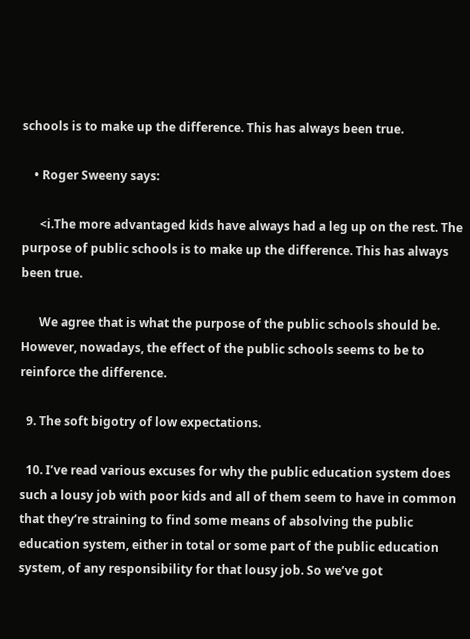schools is to make up the difference. This has always been true.

    • Roger Sweeny says:

      <i.The more advantaged kids have always had a leg up on the rest. The purpose of public schools is to make up the difference. This has always been true.

      We agree that is what the purpose of the public schools should be. However, nowadays, the effect of the public schools seems to be to reinforce the difference.

  9. The soft bigotry of low expectations.

  10. I’ve read various excuses for why the public education system does such a lousy job with poor kids and all of them seem to have in common that they’re straining to find some means of absolving the public education system, either in total or some part of the public education system, of any responsibility for that lousy job. So we’ve got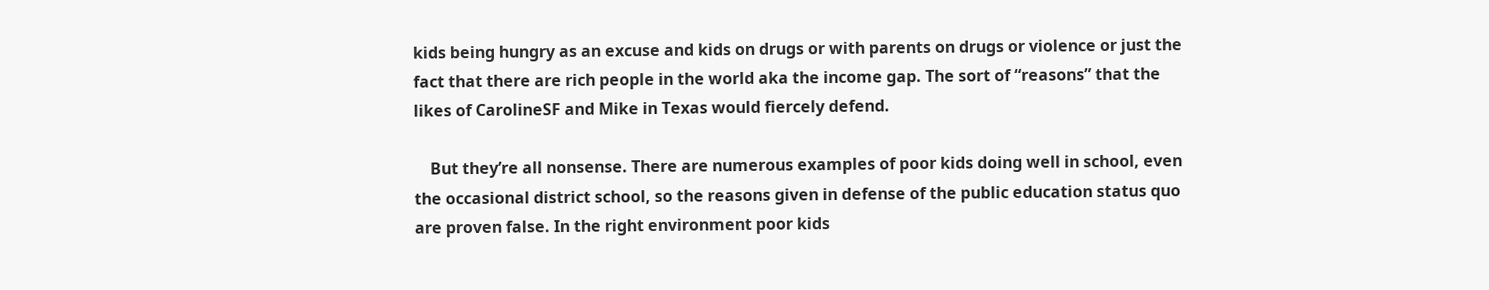kids being hungry as an excuse and kids on drugs or with parents on drugs or violence or just the fact that there are rich people in the world aka the income gap. The sort of “reasons” that the likes of CarolineSF and Mike in Texas would fiercely defend.

    But they’re all nonsense. There are numerous examples of poor kids doing well in school, even the occasional district school, so the reasons given in defense of the public education status quo are proven false. In the right environment poor kids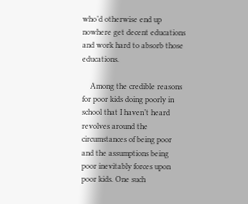who’d otherwise end up nowhere get decent educations and work hard to absorb those educations.

    Among the credible reasons for poor kids doing poorly in school that I haven’t heard revolves around the circumstances of being poor and the assumptions being poor inevitably forces upon poor kids. One such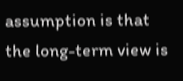assumption is that the long-term view is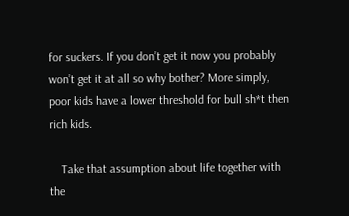for suckers. If you don’t get it now you probably won’t get it at all so why bother? More simply, poor kids have a lower threshold for bull sh*t then rich kids.

    Take that assumption about life together with the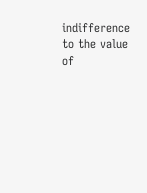indifference to the value of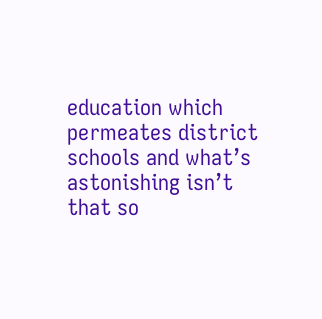education which permeates district schools and what’s astonishing isn’t that so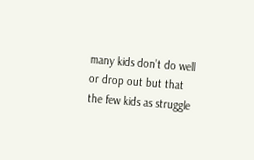many kids don’t do well or drop out but that the few kids as struggle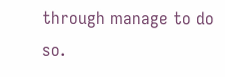through manage to do so.